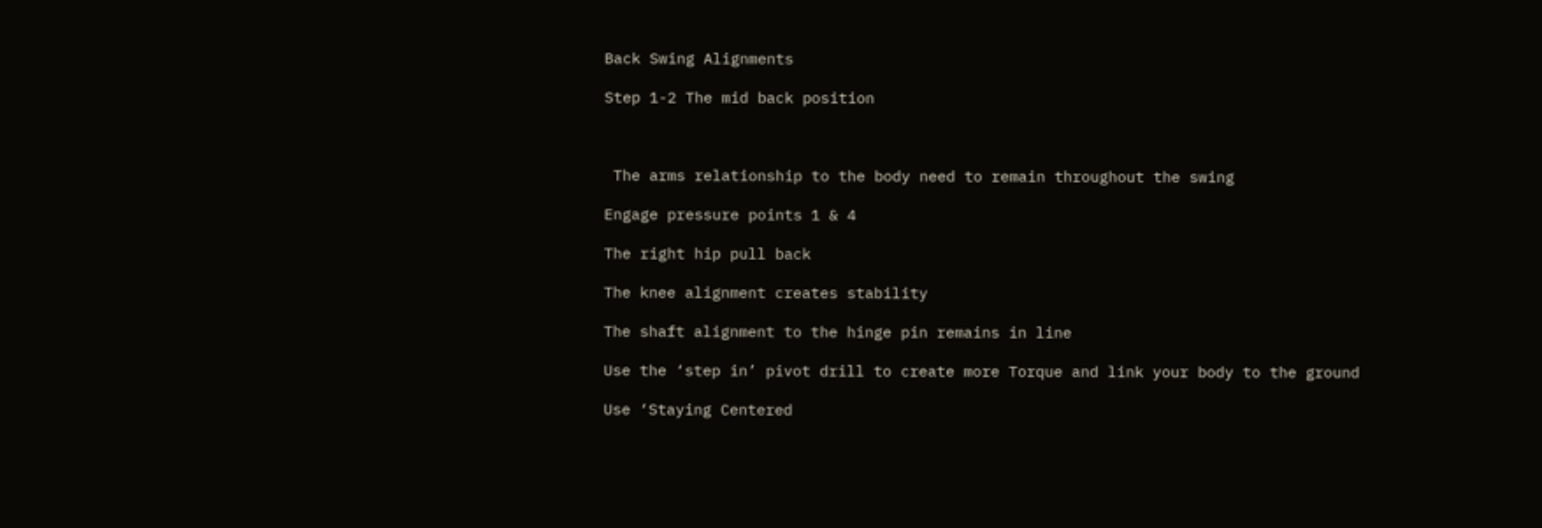Back Swing Alignments

Step 1-2 The mid back position



 The arms relationship to the body need to remain throughout the swing

Engage pressure points 1 & 4

The right hip pull back

The knee alignment creates stability

The shaft alignment to the hinge pin remains in line

Use the ‘step in’ pivot drill to create more Torque and link your body to the ground

Use ‘Staying Centered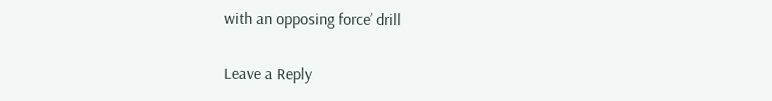with an opposing force’ drill

Leave a Reply